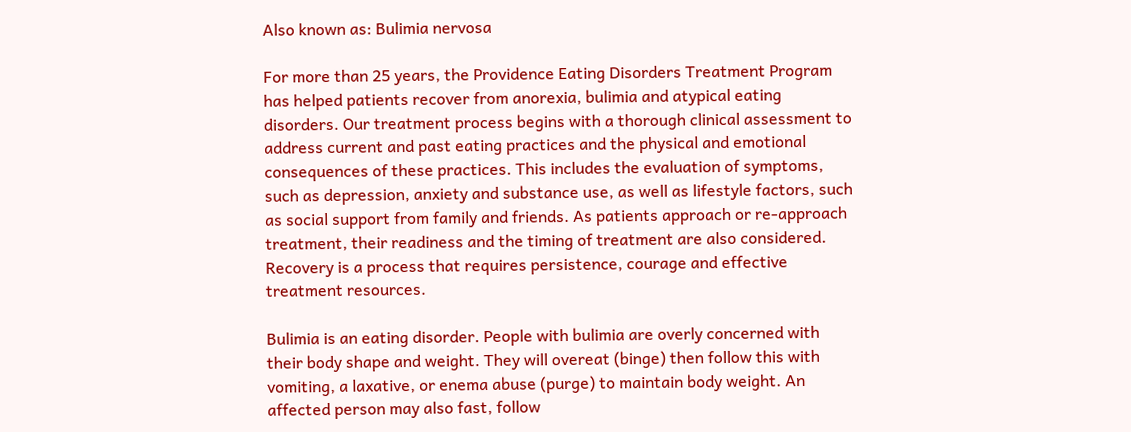Also known as: Bulimia nervosa

For more than 25 years, the Providence Eating Disorders Treatment Program has helped patients recover from anorexia, bulimia and atypical eating disorders. Our treatment process begins with a thorough clinical assessment to address current and past eating practices and the physical and emotional consequences of these practices. This includes the evaluation of symptoms, such as depression, anxiety and substance use, as well as lifestyle factors, such as social support from family and friends. As patients approach or re-approach treatment, their readiness and the timing of treatment are also considered. Recovery is a process that requires persistence, courage and effective treatment resources.

Bulimia is an eating disorder. People with bulimia are overly concerned with their body shape and weight. They will overeat (binge) then follow this with vomiting, a laxative, or enema abuse (purge) to maintain body weight. An affected person may also fast, follow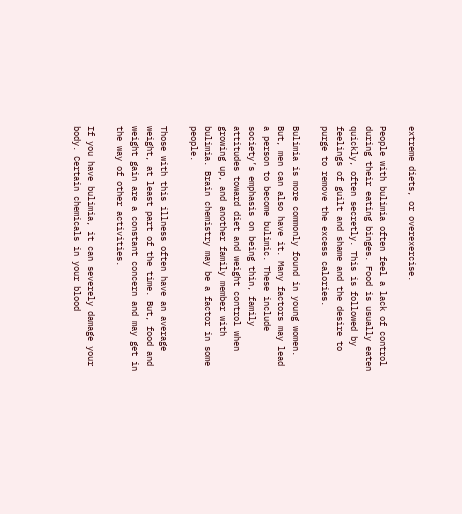extreme diets, or overexercise.

People with bulimia often feel a lack of control during their eating binges. Food is usually eaten quickly, often secretly. This is followed by feelings of guilt and shame and the desire to purge to remove the excess calories.

Bulimia is more commonly found in young women. But, men can also have it. Many factors may lead a person to become bulimic. These include society’s emphasis on being thin, family attitudes toward diet and weight control when growing up, and another family member with bulimia. Brain chemistry may be a factor in some people.

Those with this illness often have an average weight, at least part of the time. But, food and weight gain are a constant concern and may get in the way of other activities.

If you have bulimia, it can severely damage your body. Certain chemicals in your blood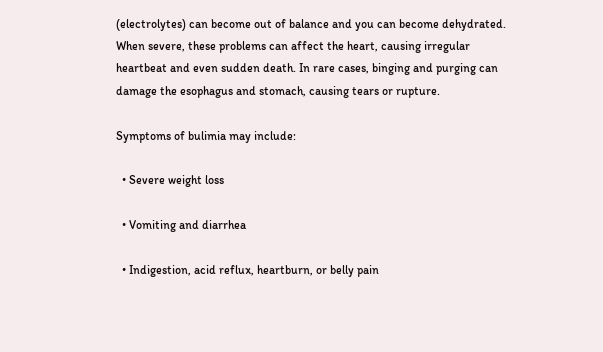(electrolytes) can become out of balance and you can become dehydrated. When severe, these problems can affect the heart, causing irregular heartbeat and even sudden death. In rare cases, binging and purging can damage the esophagus and stomach, causing tears or rupture.

Symptoms of bulimia may include:

  • Severe weight loss

  • Vomiting and diarrhea

  • Indigestion, acid reflux, heartburn, or belly pain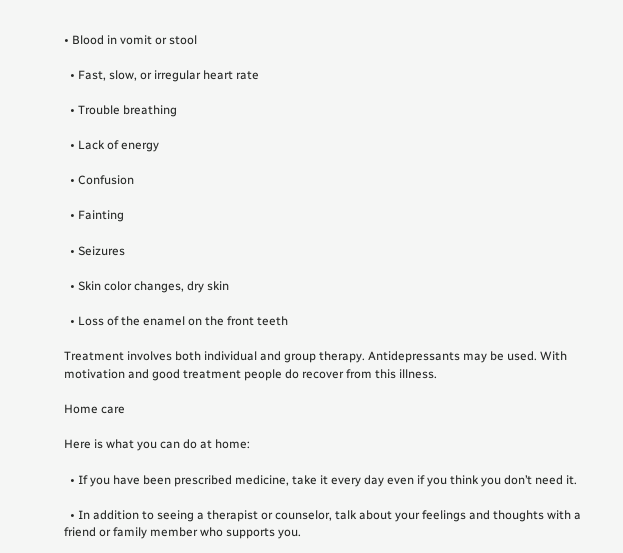• Blood in vomit or stool

  • Fast, slow, or irregular heart rate

  • Trouble breathing

  • Lack of energy

  • Confusion

  • Fainting

  • Seizures

  • Skin color changes, dry skin

  • Loss of the enamel on the front teeth

Treatment involves both individual and group therapy. Antidepressants may be used. With motivation and good treatment people do recover from this illness.

Home care

Here is what you can do at home:

  • If you have been prescribed medicine, take it every day even if you think you don’t need it.

  • In addition to seeing a therapist or counselor, talk about your feelings and thoughts with a friend or family member who supports you.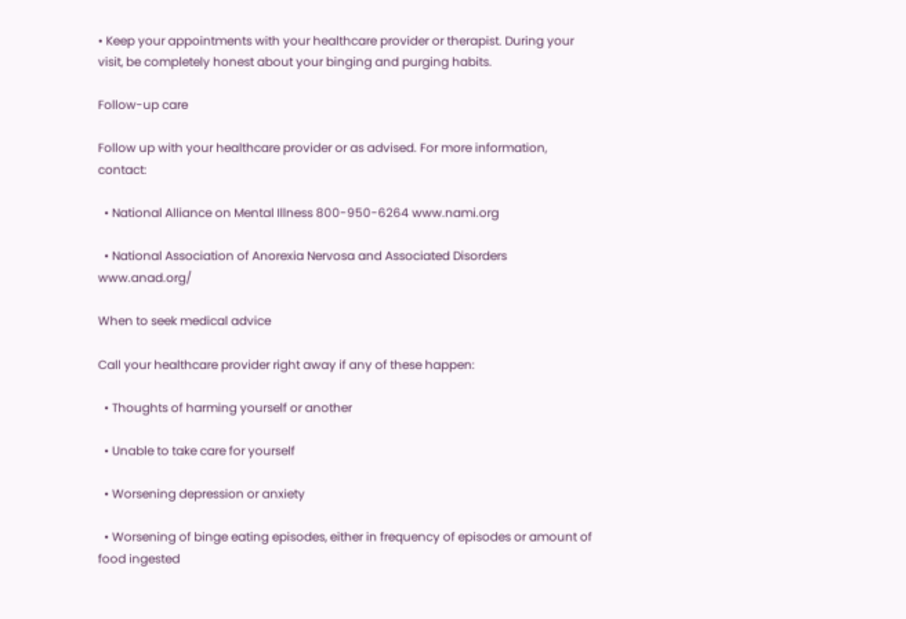• Keep your appointments with your healthcare provider or therapist. During your visit, be completely honest about your binging and purging habits.

Follow-up care

Follow up with your healthcare provider or as advised. For more information, contact:

  • National Alliance on Mental Illness 800-950-6264 www.nami.org

  • National Association of Anorexia Nervosa and Associated Disorders www.anad.org/

When to seek medical advice

Call your healthcare provider right away if any of these happen:

  • Thoughts of harming yourself or another

  • Unable to take care for yourself

  • Worsening depression or anxiety

  • Worsening of binge eating episodes, either in frequency of episodes or amount of food ingested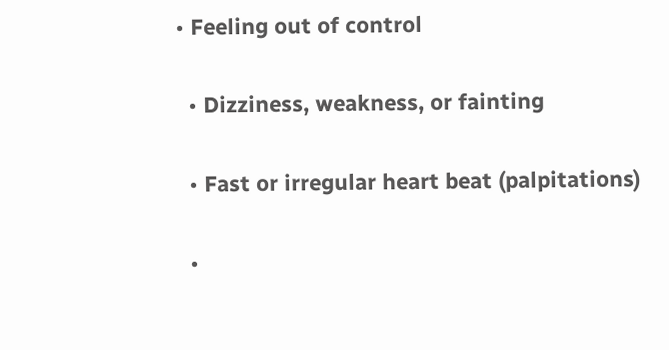• Feeling out of control

  • Dizziness, weakness, or fainting

  • Fast or irregular heart beat (palpitations)

  •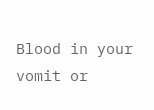Blood in your vomit or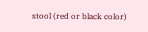stool (red or black color)